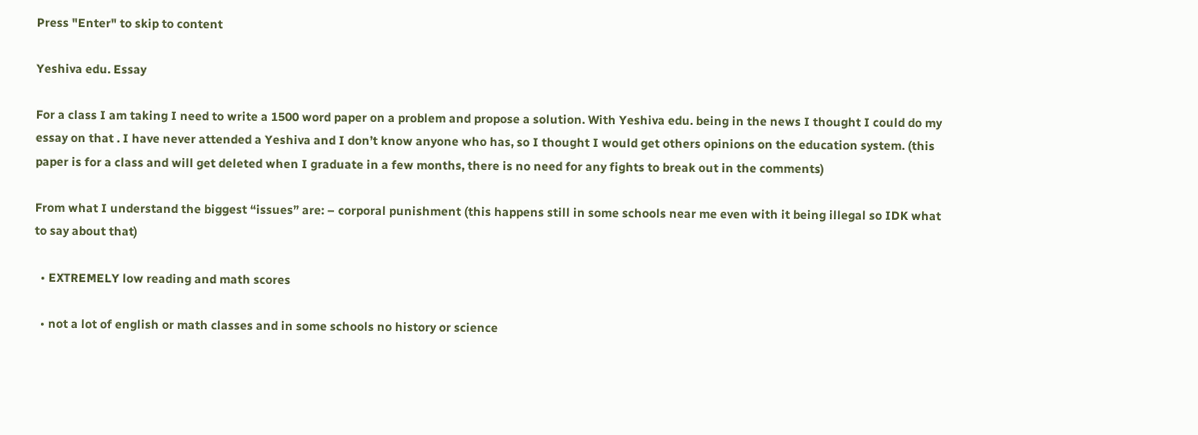Press "Enter" to skip to content

Yeshiva edu. Essay

For a class I am taking I need to write a 1500 word paper on a problem and propose a solution. With Yeshiva edu. being in the news I thought I could do my essay on that . I have never attended a Yeshiva and I don’t know anyone who has, so I thought I would get others opinions on the education system. (this paper is for a class and will get deleted when I graduate in a few months, there is no need for any fights to break out in the comments)

From what I understand the biggest “issues” are: – corporal punishment (this happens still in some schools near me even with it being illegal so IDK what to say about that)

  • EXTREMELY low reading and math scores

  • not a lot of english or math classes and in some schools no history or science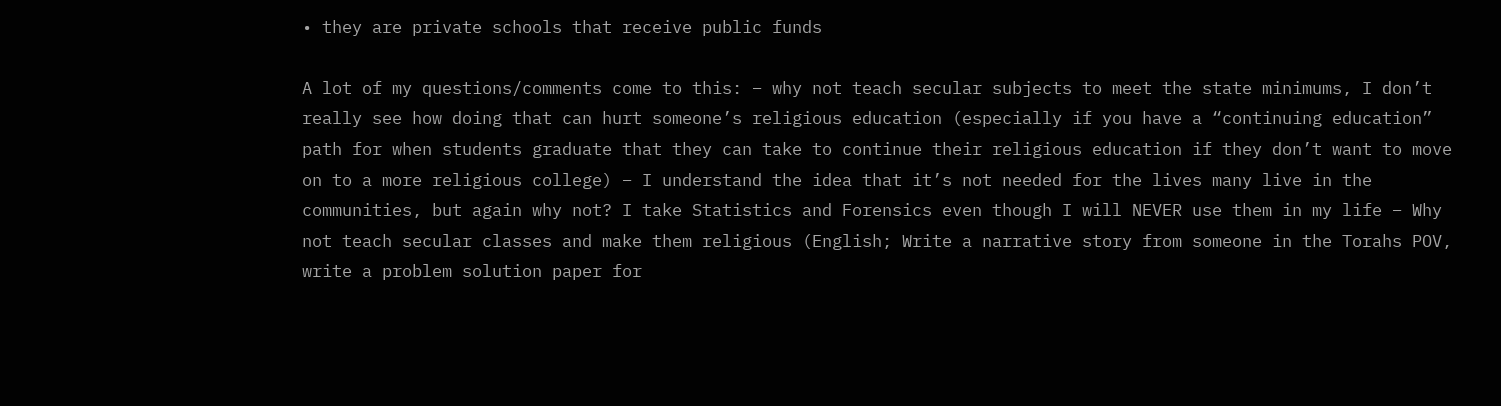• they are private schools that receive public funds

A lot of my questions/comments come to this: – why not teach secular subjects to meet the state minimums, I don’t really see how doing that can hurt someone’s religious education (especially if you have a “continuing education” path for when students graduate that they can take to continue their religious education if they don’t want to move on to a more religious college) – I understand the idea that it’s not needed for the lives many live in the communities, but again why not? I take Statistics and Forensics even though I will NEVER use them in my life – Why not teach secular classes and make them religious (English; Write a narrative story from someone in the Torahs POV, write a problem solution paper for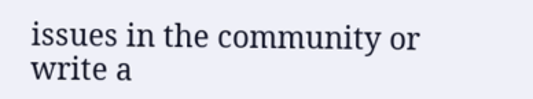issues in the community or write a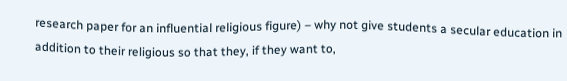research paper for an influential religious figure) – why not give students a secular education in addition to their religious so that they, if they want to,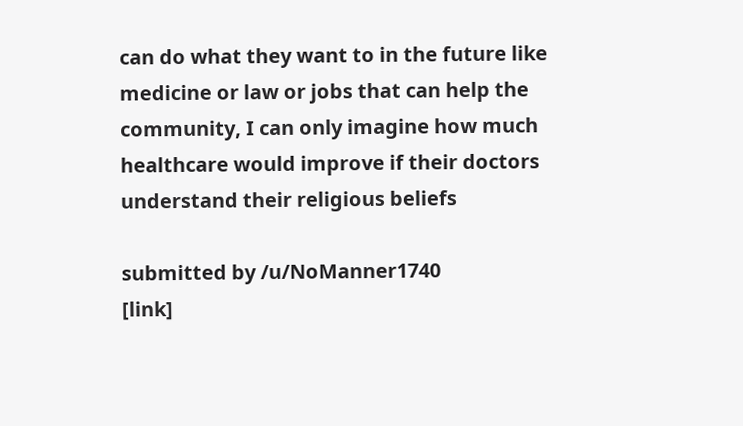can do what they want to in the future like medicine or law or jobs that can help the community, I can only imagine how much healthcare would improve if their doctors understand their religious beliefs

submitted by /u/NoManner1740
[link]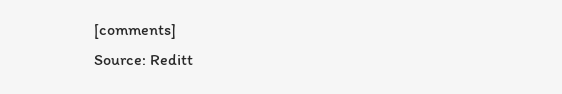[comments]
Source: Reditt